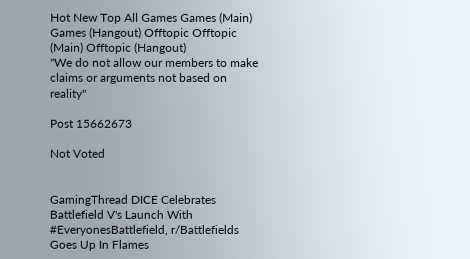Hot New Top All Games Games (Main) Games (Hangout) Offtopic Offtopic (Main) Offtopic (Hangout)
"We do not allow our members to make claims or arguments not based on reality"

Post 15662673

Not Voted


GamingThread DICE Celebrates Battlefield V's Launch With #EveryonesBattlefield, r/Battlefields Goes Up In Flames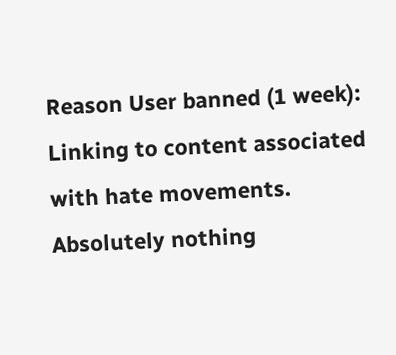Reason User banned (1 week): Linking to content associated with hate movements.
Absolutely nothing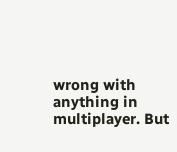wrong with anything in multiplayer. But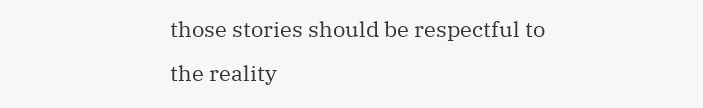those stories should be respectful to the reality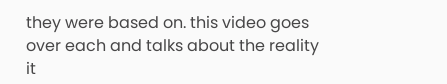they were based on. this video goes over each and talks about the reality it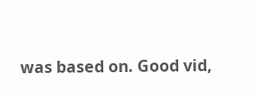was based on. Good vid,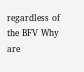regardless of the BFV Why are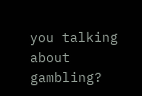you talking about gambling?